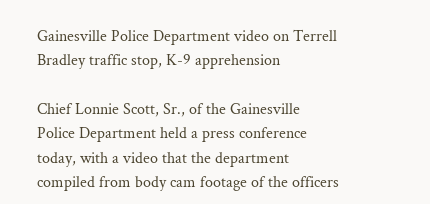Gainesville Police Department video on Terrell Bradley traffic stop, K-9 apprehension

Chief Lonnie Scott, Sr., of the Gainesville Police Department held a press conference today, with a video that the department compiled from body cam footage of the officers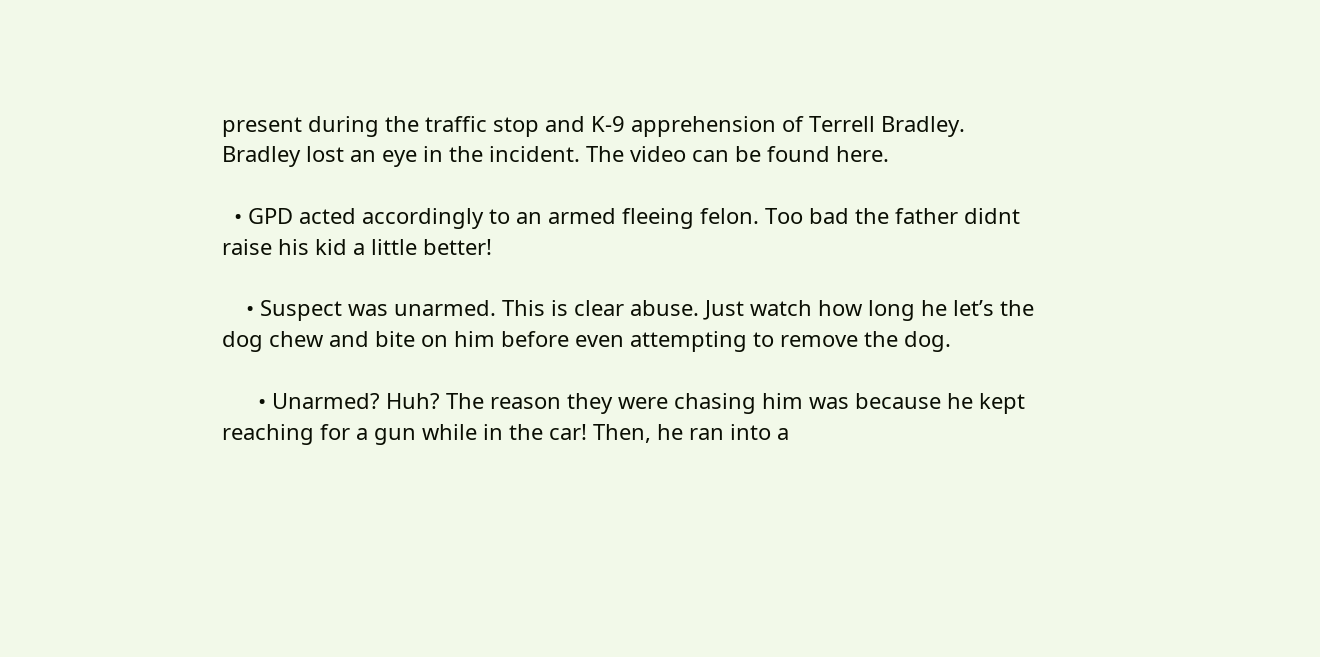present during the traffic stop and K-9 apprehension of Terrell Bradley. Bradley lost an eye in the incident. The video can be found here.

  • GPD acted accordingly to an armed fleeing felon. Too bad the father didnt raise his kid a little better!

    • Suspect was unarmed. This is clear abuse. Just watch how long he let’s the dog chew and bite on him before even attempting to remove the dog.

      • Unarmed? Huh? The reason they were chasing him was because he kept reaching for a gun while in the car! Then, he ran into a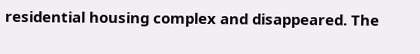residential housing complex and disappeared. The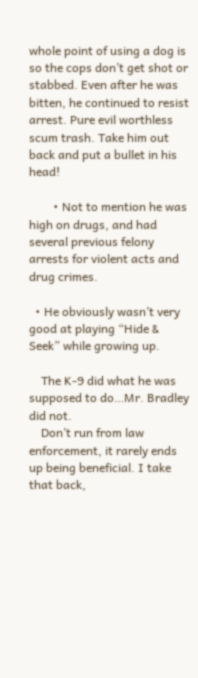whole point of using a dog is so the cops don’t get shot or stabbed. Even after he was bitten, he continued to resist arrest. Pure evil worthless scum trash. Take him out back and put a bullet in his head!

        • Not to mention he was high on drugs, and had several previous felony arrests for violent acts and drug crimes.

  • He obviously wasn’t very good at playing “Hide & Seek” while growing up.

    The K-9 did what he was supposed to do…Mr. Bradley did not.
    Don’t run from law enforcement, it rarely ends up being beneficial. I take that back,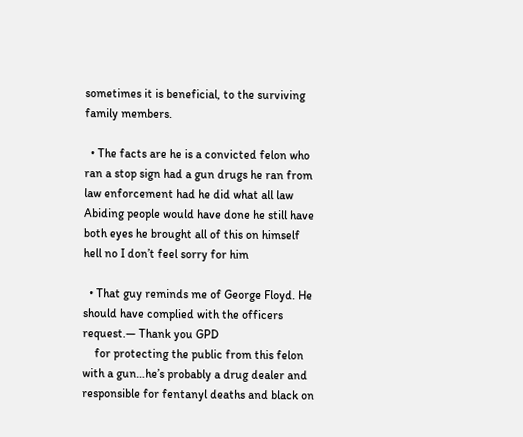sometimes it is beneficial, to the surviving family members.

  • The facts are he is a convicted felon who ran a stop sign had a gun drugs he ran from law enforcement had he did what all law Abiding people would have done he still have both eyes he brought all of this on himself hell no I don’t feel sorry for him

  • That guy reminds me of George Floyd. He should have complied with the officers request.— Thank you GPD
    for protecting the public from this felon with a gun…he’s probably a drug dealer and responsible for fentanyl deaths and black on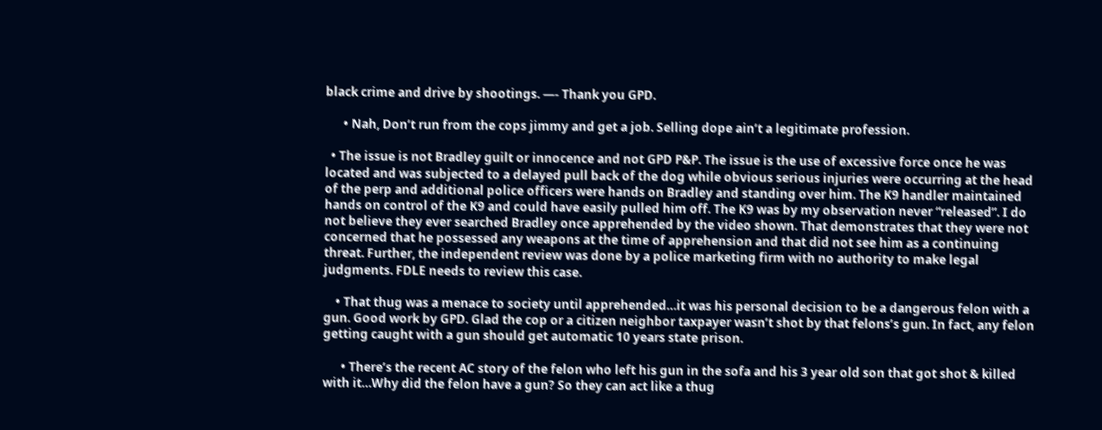black crime and drive by shootings. —- Thank you GPD.

      • Nah, Don’t run from the cops jimmy and get a job. Selling dope ain’t a legitimate profession.

  • The issue is not Bradley guilt or innocence and not GPD P&P. The issue is the use of excessive force once he was located and was subjected to a delayed pull back of the dog while obvious serious injuries were occurring at the head of the perp and additional police officers were hands on Bradley and standing over him. The K9 handler maintained hands on control of the K9 and could have easily pulled him off. The K9 was by my observation never “released”. I do not believe they ever searched Bradley once apprehended by the video shown. That demonstrates that they were not concerned that he possessed any weapons at the time of apprehension and that did not see him as a continuing threat. Further, the independent review was done by a police marketing firm with no authority to make legal judgments. FDLE needs to review this case.

    • That thug was a menace to society until apprehended…it was his personal decision to be a dangerous felon with a gun. Good work by GPD. Glad the cop or a citizen neighbor taxpayer wasn’t shot by that felons’s gun. In fact, any felon getting caught with a gun should get automatic 10 years state prison.

      • There’s the recent AC story of the felon who left his gun in the sofa and his 3 year old son that got shot & killed with it…Why did the felon have a gun? So they can act like a thug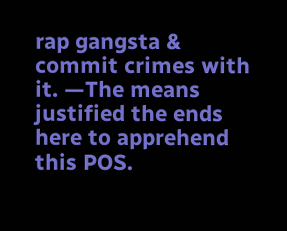rap gangsta & commit crimes with it. —The means justified the ends here to apprehend this POS.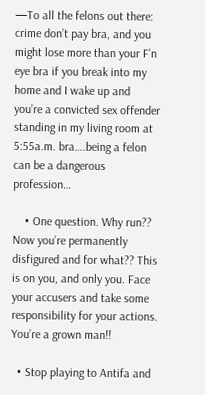—To all the felons out there: crime don’t pay bra, and you might lose more than your F’n eye bra if you break into my home and I wake up and you’re a convicted sex offender standing in my living room at 5:55a.m. bra….being a felon can be a dangerous profession…

    • One question. Why run?? Now you’re permanently disfigured and for what?? This is on you, and only you. Face your accusers and take some responsibility for your actions. You’re a grown man!!

  • Stop playing to Antifa and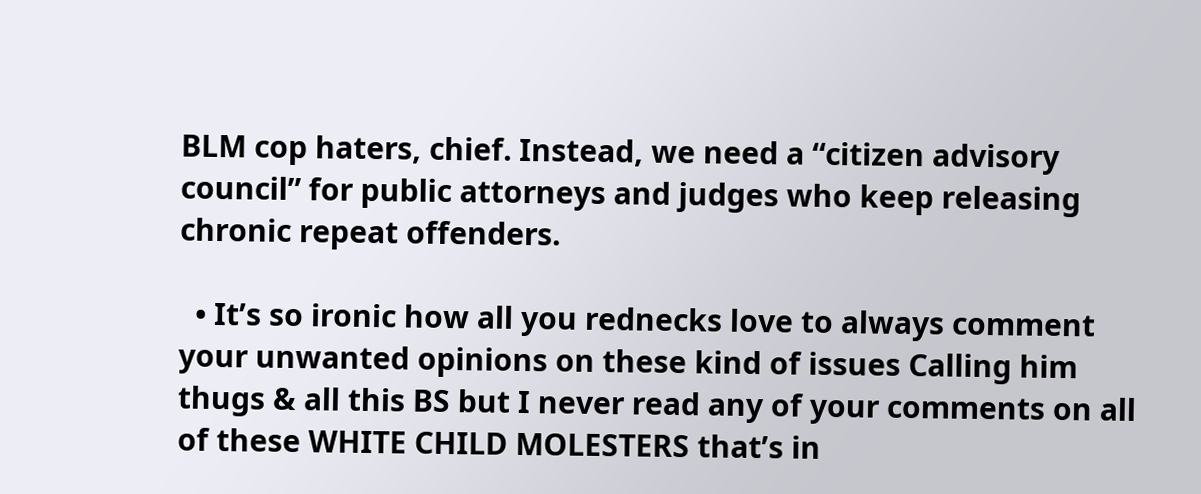BLM cop haters, chief. Instead, we need a “citizen advisory council” for public attorneys and judges who keep releasing chronic repeat offenders.

  • It’s so ironic how all you rednecks love to always comment your unwanted opinions on these kind of issues Calling him thugs & all this BS but I never read any of your comments on all of these WHITE CHILD MOLESTERS that’s in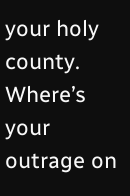your holy county. Where’s your outrage on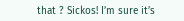that ? Sickos! I’m sure it’s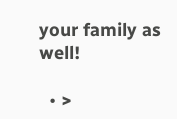your family as well!

  • >